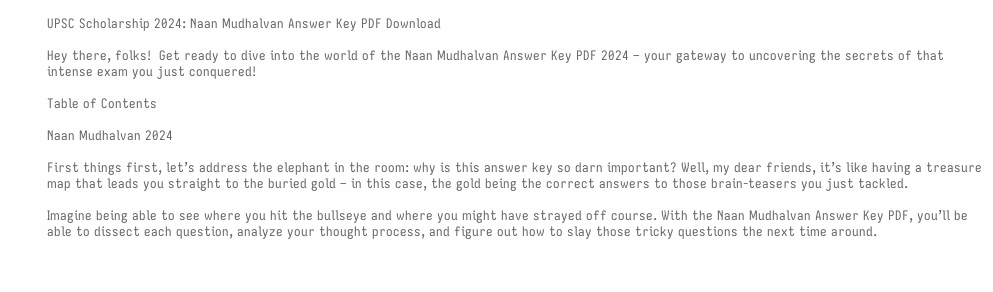UPSC Scholarship 2024: Naan Mudhalvan Answer Key PDF Download

Hey there, folks!  Get ready to dive into the world of the Naan Mudhalvan Answer Key PDF 2024 – your gateway to uncovering the secrets of that intense exam you just conquered!

Table of Contents

Naan Mudhalvan 2024

First things first, let’s address the elephant in the room: why is this answer key so darn important? Well, my dear friends, it’s like having a treasure map that leads you straight to the buried gold – in this case, the gold being the correct answers to those brain-teasers you just tackled.

Imagine being able to see where you hit the bullseye and where you might have strayed off course. With the Naan Mudhalvan Answer Key PDF, you’ll be able to dissect each question, analyze your thought process, and figure out how to slay those tricky questions the next time around.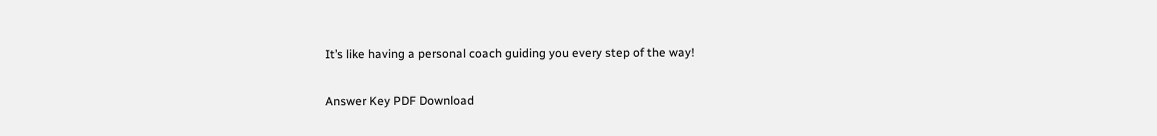It’s like having a personal coach guiding you every step of the way!

Answer Key PDF Download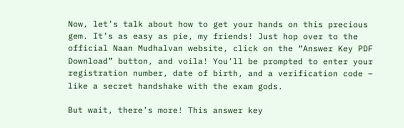Now, let’s talk about how to get your hands on this precious gem. It’s as easy as pie, my friends! Just hop over to the official Naan Mudhalvan website, click on the “Answer Key PDF Download” button, and voila! You’ll be prompted to enter your registration number, date of birth, and a verification code – like a secret handshake with the exam gods.

But wait, there’s more! This answer key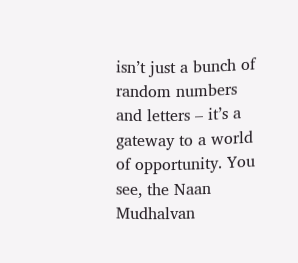isn’t just a bunch of random numbers and letters – it’s a gateway to a world of opportunity. You see, the Naan Mudhalvan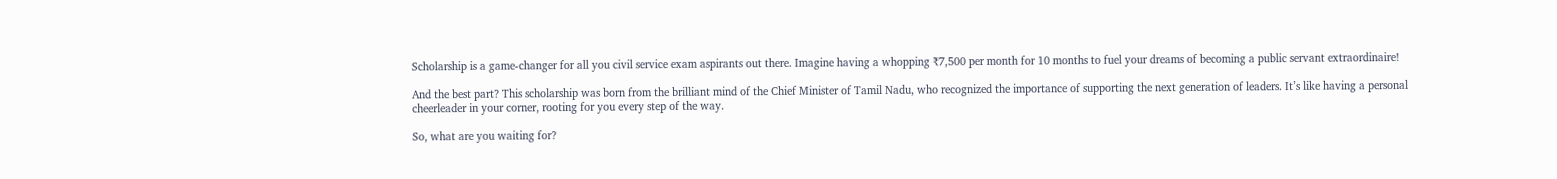Scholarship is a game-changer for all you civil service exam aspirants out there. Imagine having a whopping ₹7,500 per month for 10 months to fuel your dreams of becoming a public servant extraordinaire!

And the best part? This scholarship was born from the brilliant mind of the Chief Minister of Tamil Nadu, who recognized the importance of supporting the next generation of leaders. It’s like having a personal cheerleader in your corner, rooting for you every step of the way.

So, what are you waiting for?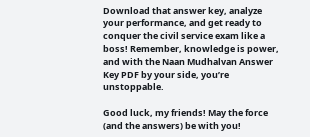Download that answer key, analyze your performance, and get ready to conquer the civil service exam like a boss! Remember, knowledge is power, and with the Naan Mudhalvan Answer Key PDF by your side, you’re unstoppable.

Good luck, my friends! May the force (and the answers) be with you!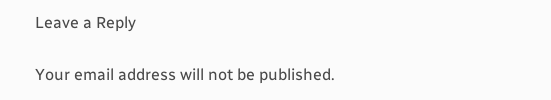Leave a Reply

Your email address will not be published.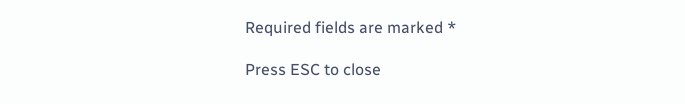Required fields are marked *

Press ESC to close